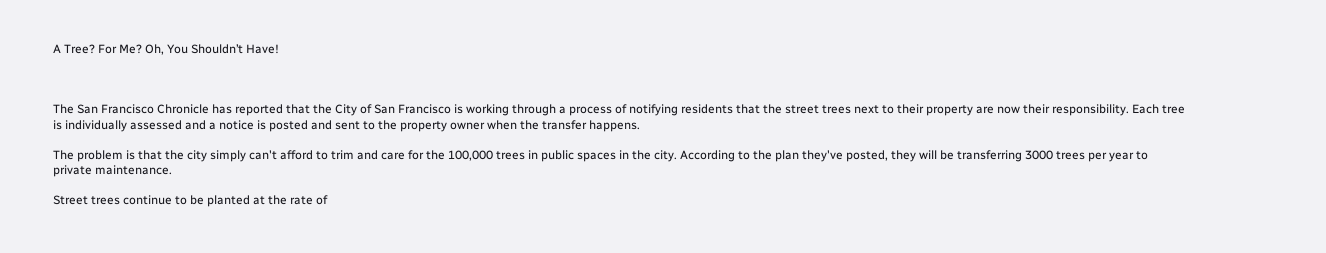A Tree? For Me? Oh, You Shouldn’t Have!



The San Francisco Chronicle has reported that the City of San Francisco is working through a process of notifying residents that the street trees next to their property are now their responsibility. Each tree is individually assessed and a notice is posted and sent to the property owner when the transfer happens.

The problem is that the city simply can't afford to trim and care for the 100,000 trees in public spaces in the city. According to the plan they've posted, they will be transferring 3000 trees per year to private maintenance.

Street trees continue to be planted at the rate of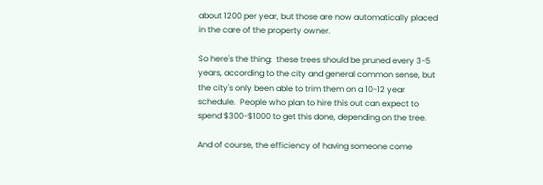about 1200 per year, but those are now automatically placed in the care of the property owner.

So here's the thing:  these trees should be pruned every 3-5 years, according to the city and general common sense, but the city's only been able to trim them on a 10-12 year schedule.  People who plan to hire this out can expect to spend $300-$1000 to get this done, depending on the tree.

And of course, the efficiency of having someone come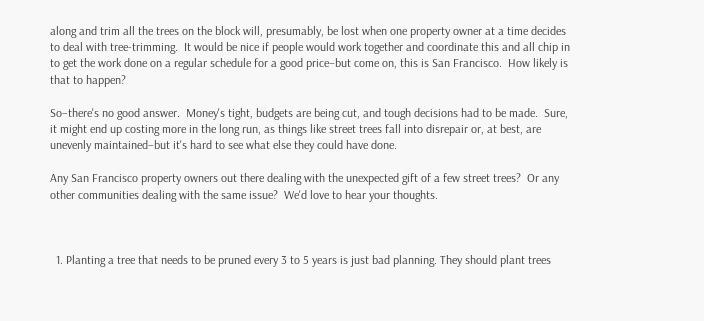along and trim all the trees on the block will, presumably, be lost when one property owner at a time decides to deal with tree-trimming.  It would be nice if people would work together and coordinate this and all chip in to get the work done on a regular schedule for a good price–but come on, this is San Francisco.  How likely is that to happen?

So–there's no good answer.  Money's tight, budgets are being cut, and tough decisions had to be made.  Sure, it might end up costing more in the long run, as things like street trees fall into disrepair or, at best, are unevenly maintained–but it's hard to see what else they could have done.

Any San Francisco property owners out there dealing with the unexpected gift of a few street trees?  Or any other communities dealing with the same issue?  We'd love to hear your thoughts.



  1. Planting a tree that needs to be pruned every 3 to 5 years is just bad planning. They should plant trees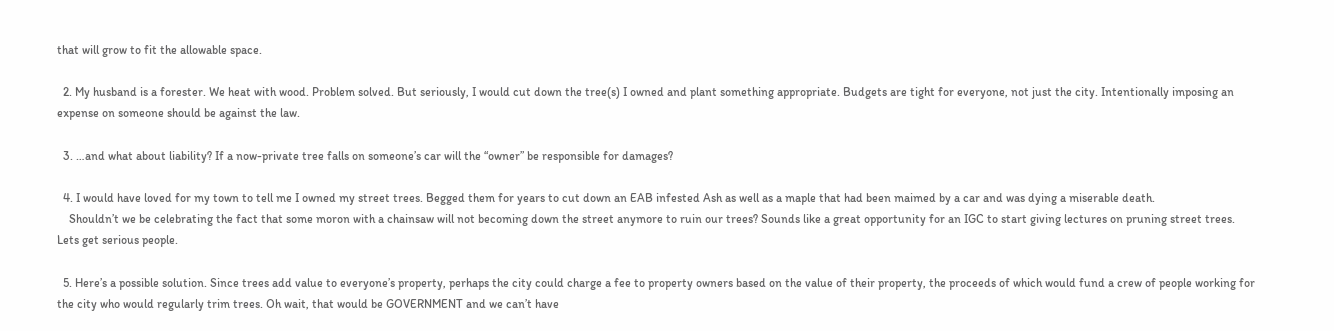that will grow to fit the allowable space.

  2. My husband is a forester. We heat with wood. Problem solved. But seriously, I would cut down the tree(s) I owned and plant something appropriate. Budgets are tight for everyone, not just the city. Intentionally imposing an expense on someone should be against the law.

  3. …and what about liability? If a now-private tree falls on someone’s car will the “owner” be responsible for damages?

  4. I would have loved for my town to tell me I owned my street trees. Begged them for years to cut down an EAB infested Ash as well as a maple that had been maimed by a car and was dying a miserable death.
    Shouldn’t we be celebrating the fact that some moron with a chainsaw will not becoming down the street anymore to ruin our trees? Sounds like a great opportunity for an IGC to start giving lectures on pruning street trees. Lets get serious people.

  5. Here’s a possible solution. Since trees add value to everyone’s property, perhaps the city could charge a fee to property owners based on the value of their property, the proceeds of which would fund a crew of people working for the city who would regularly trim trees. Oh wait, that would be GOVERNMENT and we can’t have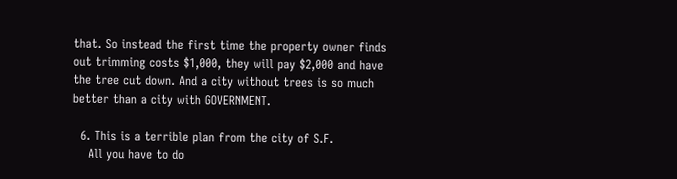that. So instead the first time the property owner finds out trimming costs $1,000, they will pay $2,000 and have the tree cut down. And a city without trees is so much better than a city with GOVERNMENT.

  6. This is a terrible plan from the city of S.F.
    All you have to do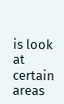is look at certain areas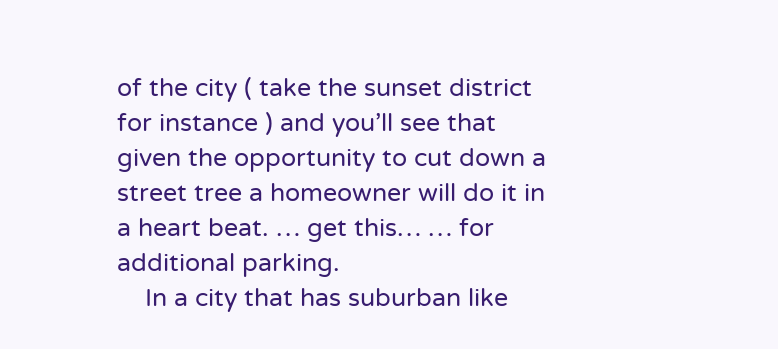of the city ( take the sunset district for instance ) and you’ll see that given the opportunity to cut down a street tree a homeowner will do it in a heart beat. … get this… … for additional parking.
    In a city that has suburban like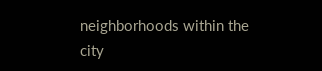neighborhoods within the city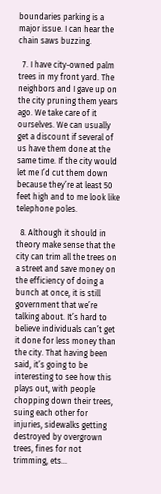boundaries parking is a major issue. I can hear the chain saws buzzing.

  7. I have city-owned palm trees in my front yard. The neighbors and I gave up on the city pruning them years ago. We take care of it ourselves. We can usually get a discount if several of us have them done at the same time. If the city would let me I’d cut them down because they’re at least 50 feet high and to me look like telephone poles.

  8. Although it should in theory make sense that the city can trim all the trees on a street and save money on the efficiency of doing a bunch at once, it is still government that we’re talking about. It’s hard to believe individuals can’t get it done for less money than the city. That having been said, it’s going to be interesting to see how this plays out, with people chopping down their trees, suing each other for injuries, sidewalks getting destroyed by overgrown trees, fines for not trimming, ets…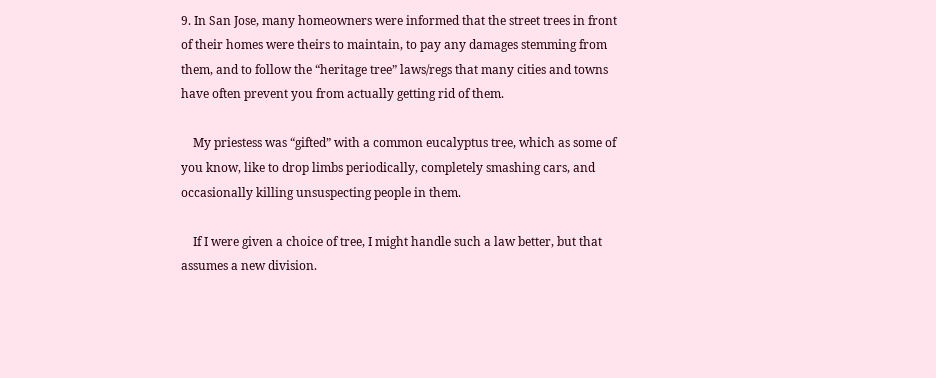9. In San Jose, many homeowners were informed that the street trees in front of their homes were theirs to maintain, to pay any damages stemming from them, and to follow the “heritage tree” laws/regs that many cities and towns have often prevent you from actually getting rid of them.

    My priestess was “gifted” with a common eucalyptus tree, which as some of you know, like to drop limbs periodically, completely smashing cars, and occasionally killing unsuspecting people in them.

    If I were given a choice of tree, I might handle such a law better, but that assumes a new division.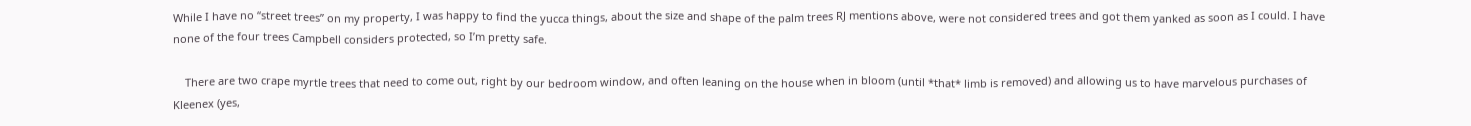While I have no “street trees” on my property, I was happy to find the yucca things, about the size and shape of the palm trees RJ mentions above, were not considered trees and got them yanked as soon as I could. I have none of the four trees Campbell considers protected, so I’m pretty safe.

    There are two crape myrtle trees that need to come out, right by our bedroom window, and often leaning on the house when in bloom (until *that* limb is removed) and allowing us to have marvelous purchases of Kleenex (yes,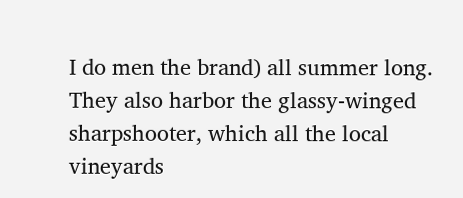I do men the brand) all summer long. They also harbor the glassy-winged sharpshooter, which all the local vineyards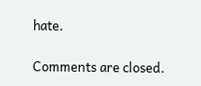hate.

Comments are closed.